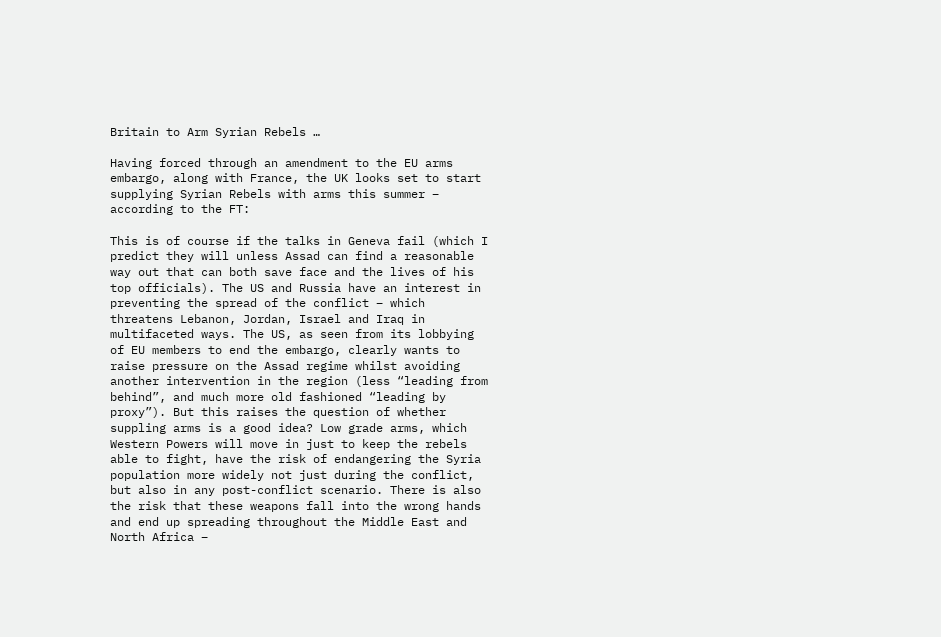Britain to Arm Syrian Rebels …

Having forced through an amendment to the EU arms embargo, along with France, the UK looks set to start supplying Syrian Rebels with arms this summer – according to the FT:

This is of course if the talks in Geneva fail (which I predict they will unless Assad can find a reasonable way out that can both save face and the lives of his top officials). The US and Russia have an interest in preventing the spread of the conflict – which threatens Lebanon, Jordan, Israel and Iraq in multifaceted ways. The US, as seen from its lobbying of EU members to end the embargo, clearly wants to raise pressure on the Assad regime whilst avoiding another intervention in the region (less “leading from behind”, and much more old fashioned “leading by proxy”). But this raises the question of whether suppling arms is a good idea? Low grade arms, which Western Powers will move in just to keep the rebels able to fight, have the risk of endangering the Syria population more widely not just during the conflict, but also in any post-conflict scenario. There is also the risk that these weapons fall into the wrong hands and end up spreading throughout the Middle East and North Africa –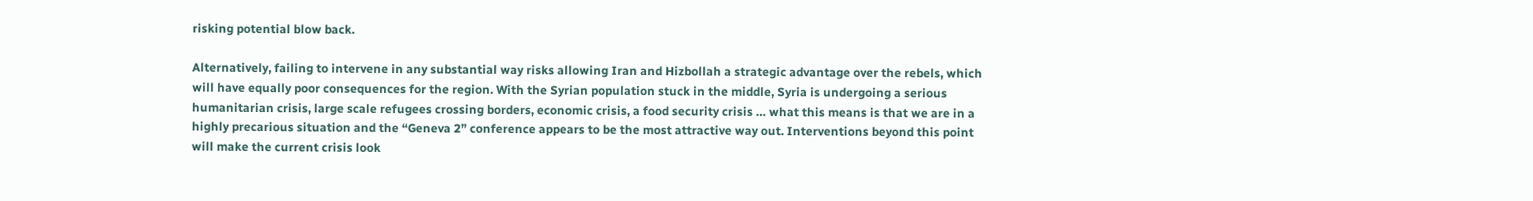risking potential blow back.

Alternatively, failing to intervene in any substantial way risks allowing Iran and Hizbollah a strategic advantage over the rebels, which will have equally poor consequences for the region. With the Syrian population stuck in the middle, Syria is undergoing a serious humanitarian crisis, large scale refugees crossing borders, economic crisis, a food security crisis … what this means is that we are in a highly precarious situation and the “Geneva 2” conference appears to be the most attractive way out. Interventions beyond this point will make the current crisis look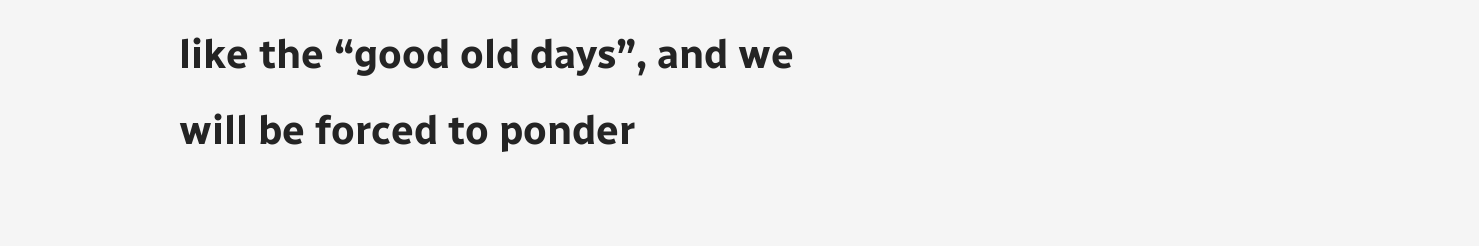like the “good old days”, and we will be forced to ponder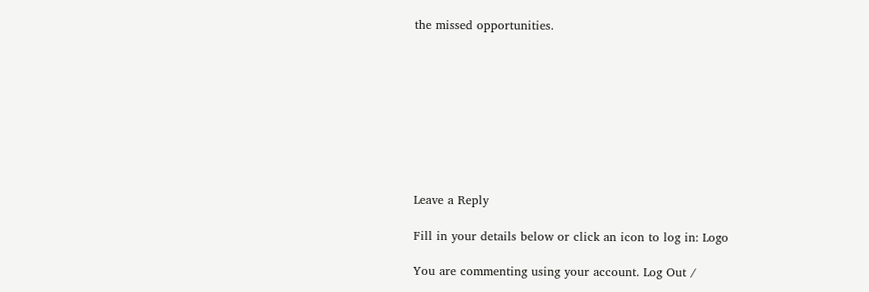the missed opportunities.









Leave a Reply

Fill in your details below or click an icon to log in: Logo

You are commenting using your account. Log Out /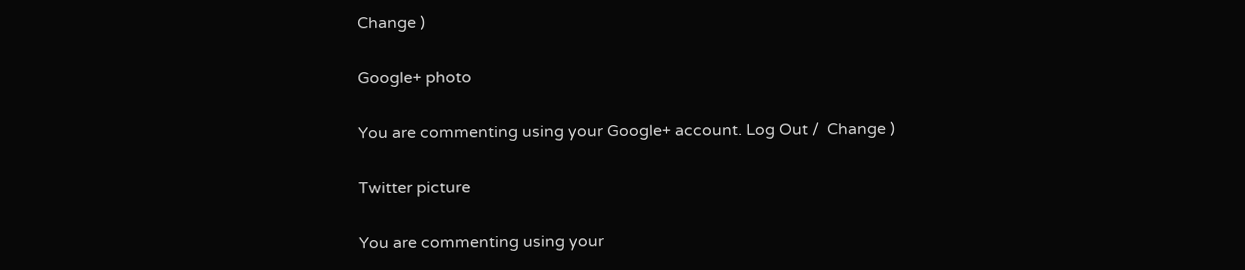Change )

Google+ photo

You are commenting using your Google+ account. Log Out /  Change )

Twitter picture

You are commenting using your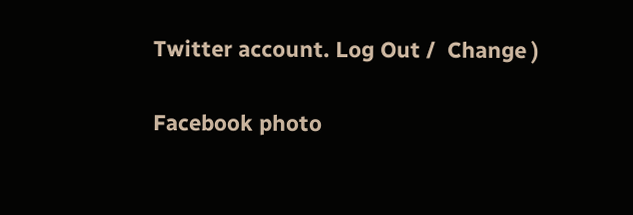Twitter account. Log Out /  Change )

Facebook photo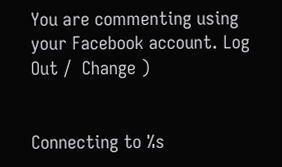You are commenting using your Facebook account. Log Out /  Change )


Connecting to %s